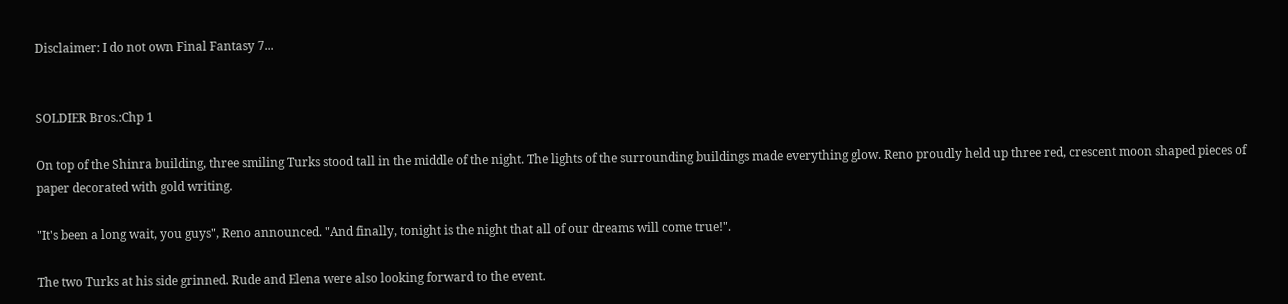Disclaimer: I do not own Final Fantasy 7...


SOLDIER Bros.:Chp 1

On top of the Shinra building, three smiling Turks stood tall in the middle of the night. The lights of the surrounding buildings made everything glow. Reno proudly held up three red, crescent moon shaped pieces of paper decorated with gold writing.

"It's been a long wait, you guys", Reno announced. "And finally, tonight is the night that all of our dreams will come true!".

The two Turks at his side grinned. Rude and Elena were also looking forward to the event.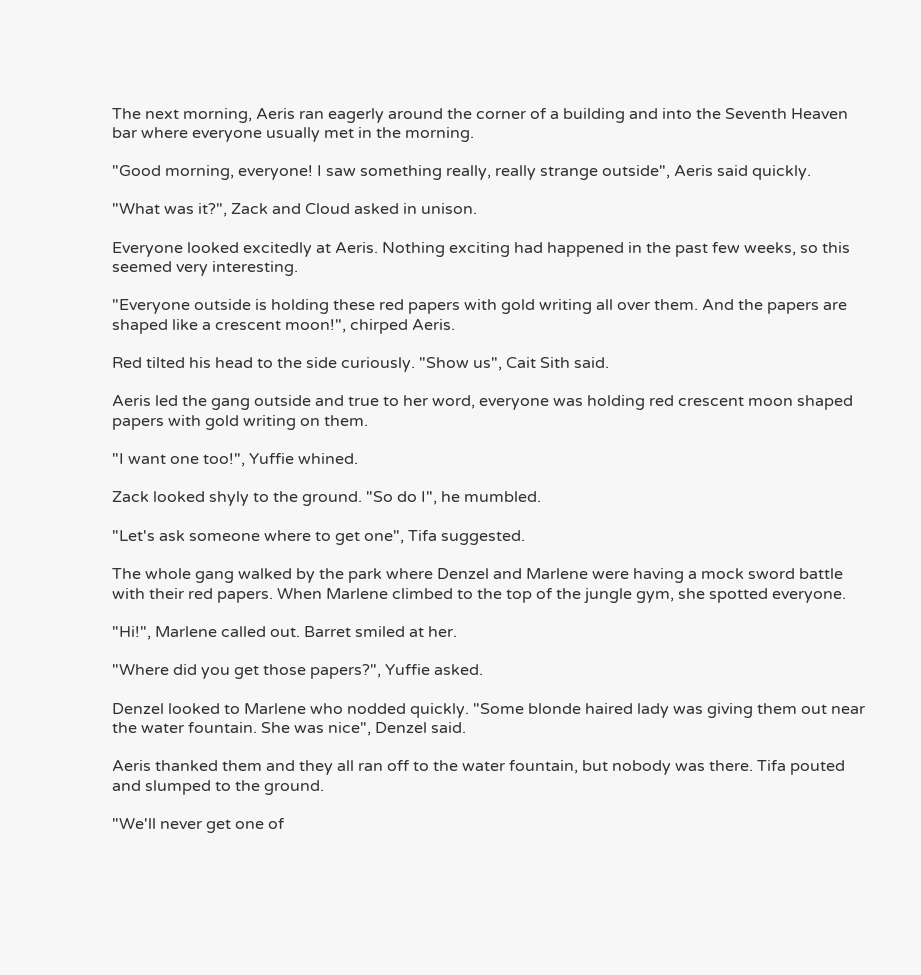The next morning, Aeris ran eagerly around the corner of a building and into the Seventh Heaven bar where everyone usually met in the morning.

"Good morning, everyone! I saw something really, really strange outside", Aeris said quickly.

"What was it?", Zack and Cloud asked in unison.

Everyone looked excitedly at Aeris. Nothing exciting had happened in the past few weeks, so this seemed very interesting.

"Everyone outside is holding these red papers with gold writing all over them. And the papers are shaped like a crescent moon!", chirped Aeris.

Red tilted his head to the side curiously. "Show us", Cait Sith said.

Aeris led the gang outside and true to her word, everyone was holding red crescent moon shaped papers with gold writing on them.

"I want one too!", Yuffie whined.

Zack looked shyly to the ground. "So do I", he mumbled.

"Let's ask someone where to get one", Tifa suggested.

The whole gang walked by the park where Denzel and Marlene were having a mock sword battle with their red papers. When Marlene climbed to the top of the jungle gym, she spotted everyone.

"Hi!", Marlene called out. Barret smiled at her.

"Where did you get those papers?", Yuffie asked.

Denzel looked to Marlene who nodded quickly. "Some blonde haired lady was giving them out near the water fountain. She was nice", Denzel said.

Aeris thanked them and they all ran off to the water fountain, but nobody was there. Tifa pouted and slumped to the ground.

"We'll never get one of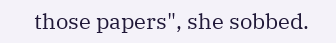those papers", she sobbed.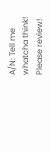A/N: Tell me whatcha think! Please review!